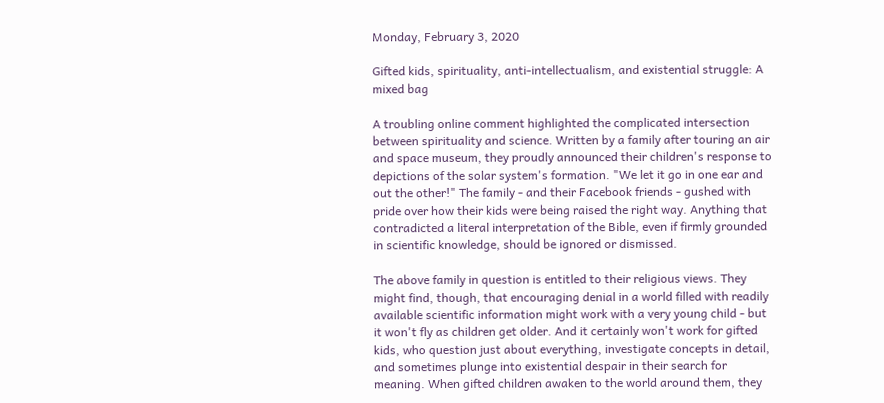Monday, February 3, 2020

Gifted kids, spirituality, anti-intellectualism, and existential struggle: A mixed bag

A troubling online comment highlighted the complicated intersection between spirituality and science. Written by a family after touring an air and space museum, they proudly announced their children's response to depictions of the solar system's formation. "We let it go in one ear and out the other!" The family - and their Facebook friends - gushed with pride over how their kids were being raised the right way. Anything that contradicted a literal interpretation of the Bible, even if firmly grounded in scientific knowledge, should be ignored or dismissed.

The above family in question is entitled to their religious views. They might find, though, that encouraging denial in a world filled with readily available scientific information might work with a very young child - but it won't fly as children get older. And it certainly won't work for gifted kids, who question just about everything, investigate concepts in detail, and sometimes plunge into existential despair in their search for meaning. When gifted children awaken to the world around them, they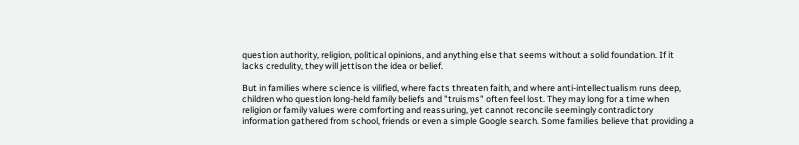question authority, religion, political opinions, and anything else that seems without a solid foundation. If it lacks credulity, they will jettison the idea or belief.

But in families where science is vilified, where facts threaten faith, and where anti-intellectualism runs deep, children who question long-held family beliefs and "truisms" often feel lost. They may long for a time when religion or family values were comforting and reassuring, yet cannot reconcile seemingly contradictory information gathered from school, friends or even a simple Google search. Some families believe that providing a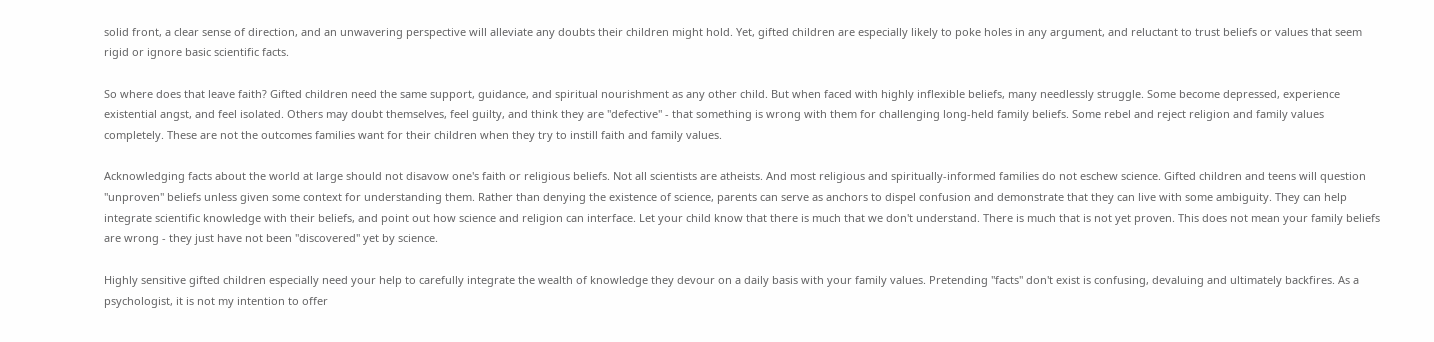solid front, a clear sense of direction, and an unwavering perspective will alleviate any doubts their children might hold. Yet, gifted children are especially likely to poke holes in any argument, and reluctant to trust beliefs or values that seem rigid or ignore basic scientific facts.

So where does that leave faith? Gifted children need the same support, guidance, and spiritual nourishment as any other child. But when faced with highly inflexible beliefs, many needlessly struggle. Some become depressed, experience existential angst, and feel isolated. Others may doubt themselves, feel guilty, and think they are "defective" - that something is wrong with them for challenging long-held family beliefs. Some rebel and reject religion and family values completely. These are not the outcomes families want for their children when they try to instill faith and family values.

Acknowledging facts about the world at large should not disavow one's faith or religious beliefs. Not all scientists are atheists. And most religious and spiritually-informed families do not eschew science. Gifted children and teens will question "unproven" beliefs unless given some context for understanding them. Rather than denying the existence of science, parents can serve as anchors to dispel confusion and demonstrate that they can live with some ambiguity. They can help integrate scientific knowledge with their beliefs, and point out how science and religion can interface. Let your child know that there is much that we don't understand. There is much that is not yet proven. This does not mean your family beliefs are wrong - they just have not been "discovered" yet by science.

Highly sensitive gifted children especially need your help to carefully integrate the wealth of knowledge they devour on a daily basis with your family values. Pretending "facts" don't exist is confusing, devaluing and ultimately backfires. As a psychologist, it is not my intention to offer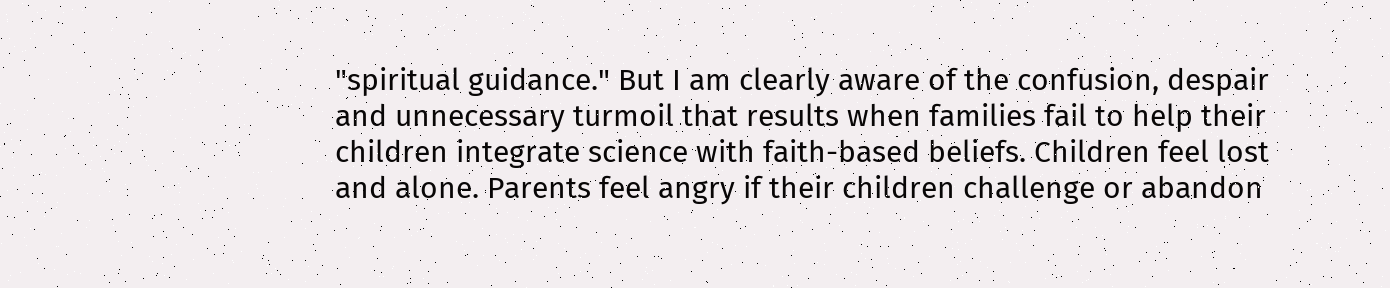"spiritual guidance." But I am clearly aware of the confusion, despair and unnecessary turmoil that results when families fail to help their children integrate science with faith-based beliefs. Children feel lost and alone. Parents feel angry if their children challenge or abandon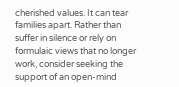cherished values. It can tear families apart. Rather than suffer in silence or rely on formulaic views that no longer work, consider seeking the support of an open-mind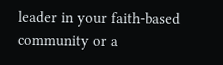leader in your faith-based community or a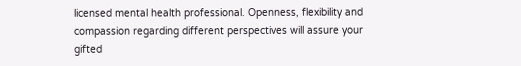licensed mental health professional. Openness, flexibility and compassion regarding different perspectives will assure your gifted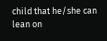child that he/she can lean on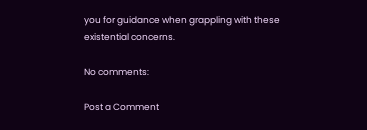you for guidance when grappling with these existential concerns.

No comments:

Post a Comment